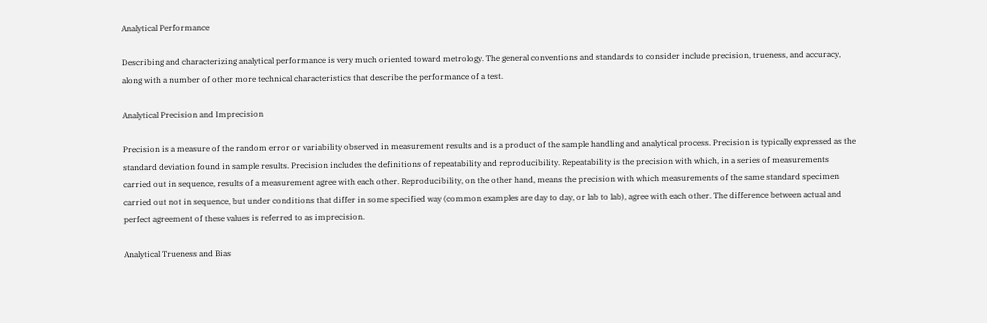Analytical Performance

Describing and characterizing analytical performance is very much oriented toward metrology. The general conventions and standards to consider include precision, trueness, and accuracy, along with a number of other more technical characteristics that describe the performance of a test.

Analytical Precision and Imprecision

Precision is a measure of the random error or variability observed in measurement results and is a product of the sample handling and analytical process. Precision is typically expressed as the standard deviation found in sample results. Precision includes the definitions of repeatability and reproducibility. Repeatability is the precision with which, in a series of measurements carried out in sequence, results of a measurement agree with each other. Reproducibility, on the other hand, means the precision with which measurements of the same standard specimen carried out not in sequence, but under conditions that differ in some specified way (common examples are day to day, or lab to lab), agree with each other. The difference between actual and perfect agreement of these values is referred to as imprecision.

Analytical Trueness and Bias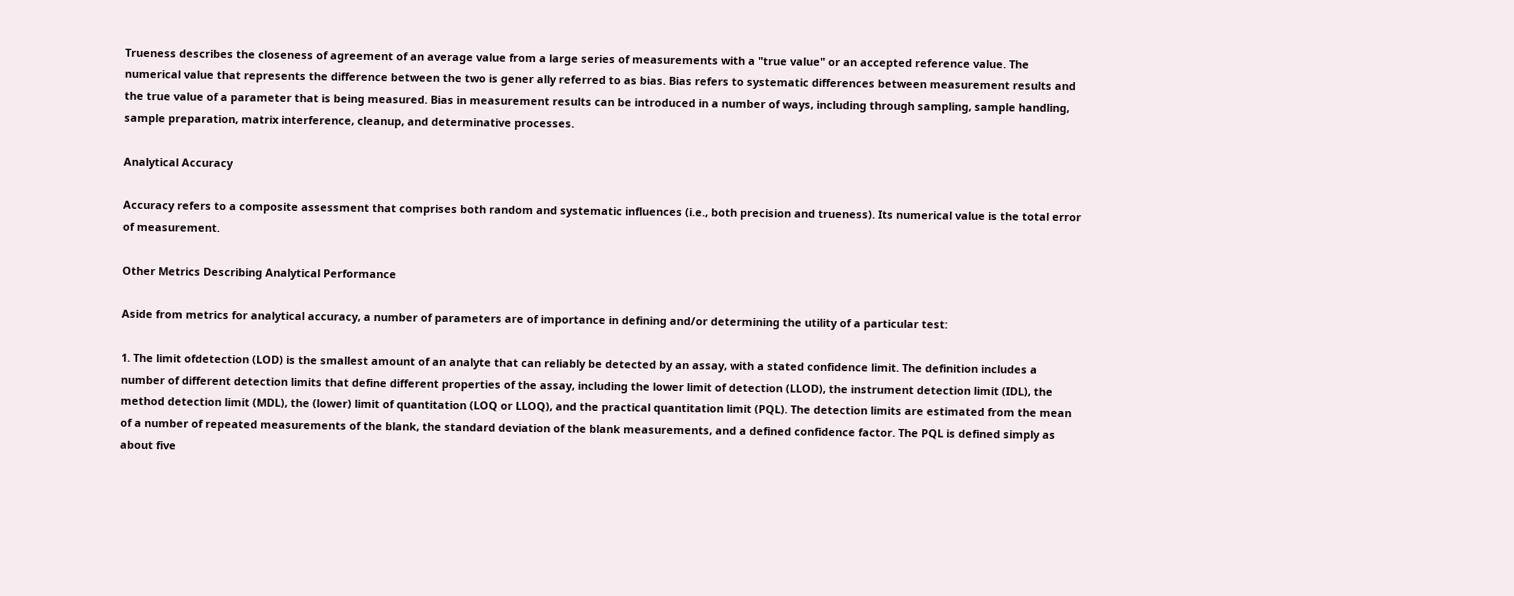Trueness describes the closeness of agreement of an average value from a large series of measurements with a "true value" or an accepted reference value. The numerical value that represents the difference between the two is gener ally referred to as bias. Bias refers to systematic differences between measurement results and the true value of a parameter that is being measured. Bias in measurement results can be introduced in a number of ways, including through sampling, sample handling, sample preparation, matrix interference, cleanup, and determinative processes.

Analytical Accuracy

Accuracy refers to a composite assessment that comprises both random and systematic influences (i.e., both precision and trueness). Its numerical value is the total error of measurement.

Other Metrics Describing Analytical Performance

Aside from metrics for analytical accuracy, a number of parameters are of importance in defining and/or determining the utility of a particular test:

1. The limit ofdetection (LOD) is the smallest amount of an analyte that can reliably be detected by an assay, with a stated confidence limit. The definition includes a number of different detection limits that define different properties of the assay, including the lower limit of detection (LLOD), the instrument detection limit (IDL), the method detection limit (MDL), the (lower) limit of quantitation (LOQ or LLOQ), and the practical quantitation limit (PQL). The detection limits are estimated from the mean of a number of repeated measurements of the blank, the standard deviation of the blank measurements, and a defined confidence factor. The PQL is defined simply as about five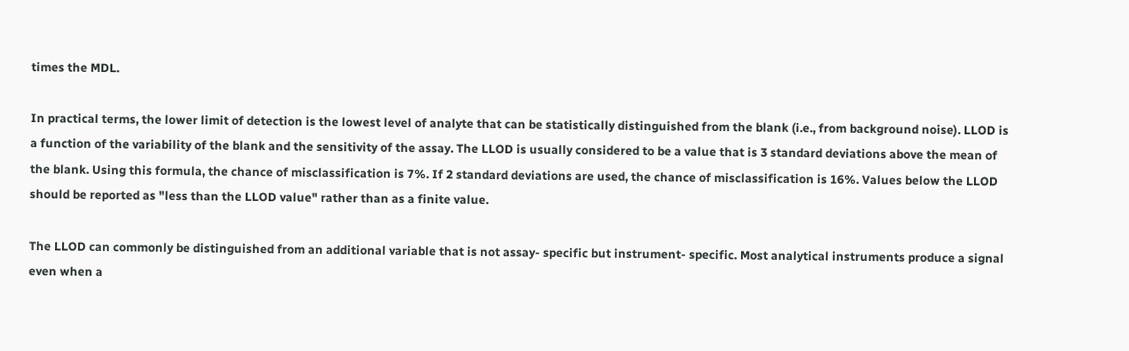times the MDL.

In practical terms, the lower limit of detection is the lowest level of analyte that can be statistically distinguished from the blank (i.e., from background noise). LLOD is a function of the variability of the blank and the sensitivity of the assay. The LLOD is usually considered to be a value that is 3 standard deviations above the mean of the blank. Using this formula, the chance of misclassification is 7%. If 2 standard deviations are used, the chance of misclassification is 16%. Values below the LLOD should be reported as "less than the LLOD value" rather than as a finite value.

The LLOD can commonly be distinguished from an additional variable that is not assay- specific but instrument- specific. Most analytical instruments produce a signal even when a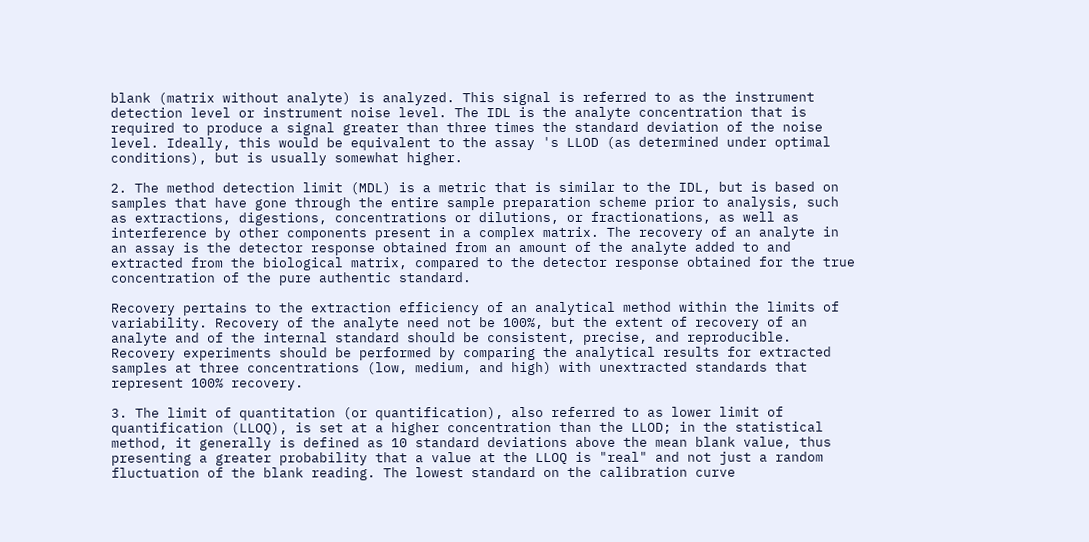blank (matrix without analyte) is analyzed. This signal is referred to as the instrument detection level or instrument noise level. The IDL is the analyte concentration that is required to produce a signal greater than three times the standard deviation of the noise level. Ideally, this would be equivalent to the assay 's LLOD (as determined under optimal conditions), but is usually somewhat higher.

2. The method detection limit (MDL) is a metric that is similar to the IDL, but is based on samples that have gone through the entire sample preparation scheme prior to analysis, such as extractions, digestions, concentrations or dilutions, or fractionations, as well as interference by other components present in a complex matrix. The recovery of an analyte in an assay is the detector response obtained from an amount of the analyte added to and extracted from the biological matrix, compared to the detector response obtained for the true concentration of the pure authentic standard.

Recovery pertains to the extraction efficiency of an analytical method within the limits of variability. Recovery of the analyte need not be 100%, but the extent of recovery of an analyte and of the internal standard should be consistent, precise, and reproducible. Recovery experiments should be performed by comparing the analytical results for extracted samples at three concentrations (low, medium, and high) with unextracted standards that represent 100% recovery.

3. The limit of quantitation (or quantification), also referred to as lower limit of quantification (LLOQ), is set at a higher concentration than the LLOD; in the statistical method, it generally is defined as 10 standard deviations above the mean blank value, thus presenting a greater probability that a value at the LLOQ is "real" and not just a random fluctuation of the blank reading. The lowest standard on the calibration curve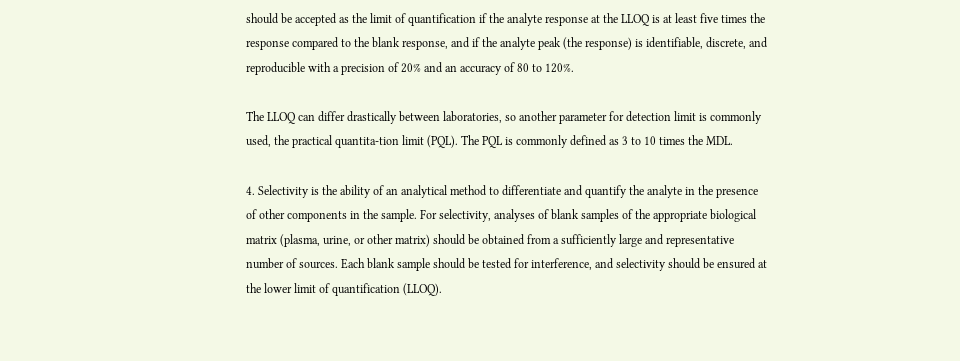should be accepted as the limit of quantification if the analyte response at the LLOQ is at least five times the response compared to the blank response, and if the analyte peak (the response) is identifiable, discrete, and reproducible with a precision of 20% and an accuracy of 80 to 120%.

The LLOQ can differ drastically between laboratories, so another parameter for detection limit is commonly used, the practical quantita-tion limit (PQL). The PQL is commonly defined as 3 to 10 times the MDL.

4. Selectivity is the ability of an analytical method to differentiate and quantify the analyte in the presence of other components in the sample. For selectivity, analyses of blank samples of the appropriate biological matrix (plasma, urine, or other matrix) should be obtained from a sufficiently large and representative number of sources. Each blank sample should be tested for interference, and selectivity should be ensured at the lower limit of quantification (LLOQ).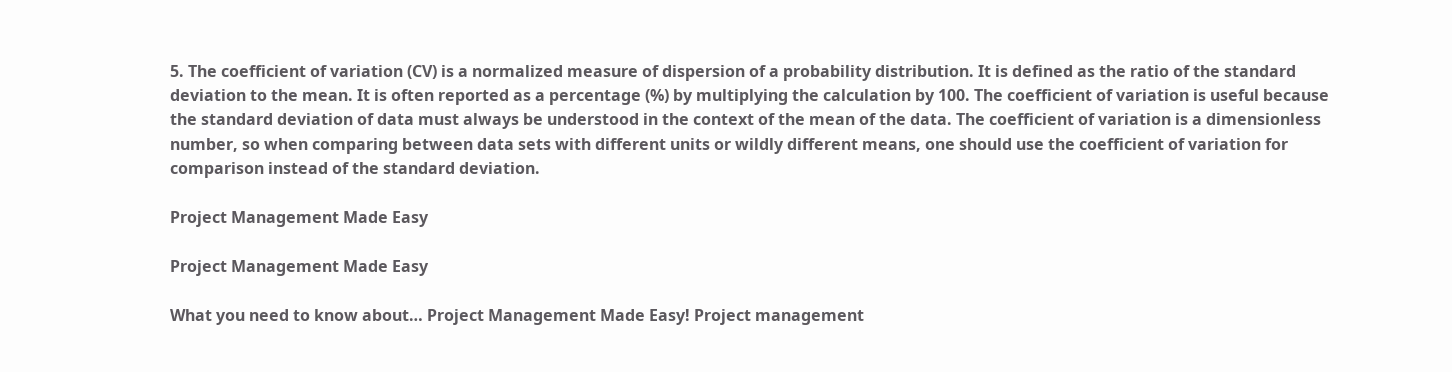5. The coefficient of variation (CV) is a normalized measure of dispersion of a probability distribution. It is defined as the ratio of the standard deviation to the mean. It is often reported as a percentage (%) by multiplying the calculation by 100. The coefficient of variation is useful because the standard deviation of data must always be understood in the context of the mean of the data. The coefficient of variation is a dimensionless number, so when comparing between data sets with different units or wildly different means, one should use the coefficient of variation for comparison instead of the standard deviation.

Project Management Made Easy

Project Management Made Easy

What you need to know about… Project Management Made Easy! Project management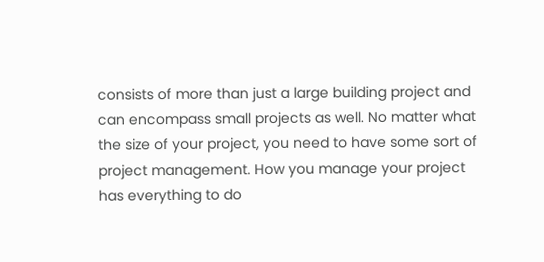consists of more than just a large building project and can encompass small projects as well. No matter what the size of your project, you need to have some sort of project management. How you manage your project has everything to do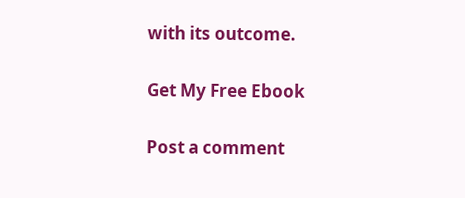with its outcome.

Get My Free Ebook

Post a comment